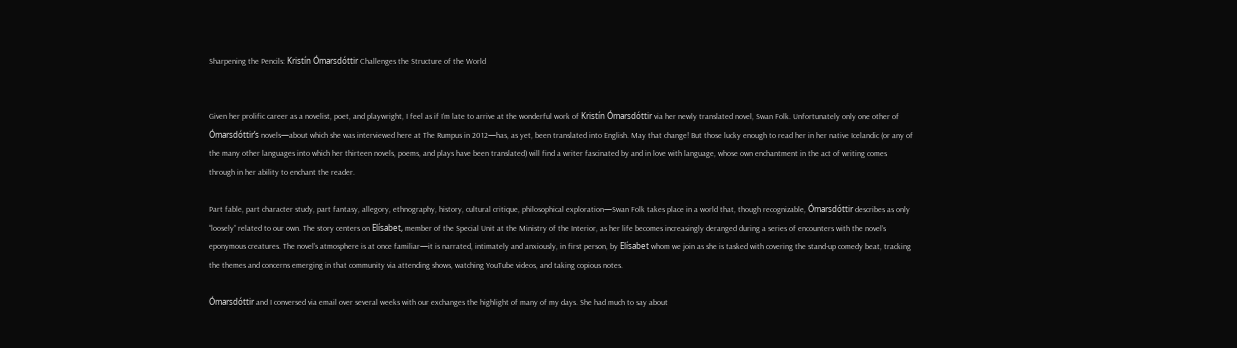Sharpening the Pencils: Kristín Ómarsdóttir Challenges the Structure of the World


Given her prolific career as a novelist, poet, and playwright, I feel as if I’m late to arrive at the wonderful work of Kristín Ómarsdóttir via her newly translated novel, Swan Folk. Unfortunately only one other of Ómarsdóttir’s novels—about which she was interviewed here at The Rumpus in 2012—has, as yet, been translated into English. May that change! But those lucky enough to read her in her native Icelandic (or any of the many other languages into which her thirteen novels, poems, and plays have been translated) will find a writer fascinated by and in love with language, whose own enchantment in the act of writing comes through in her ability to enchant the reader.

Part fable, part character study, part fantasy, allegory, ethnography, history, cultural critique, philosophical exploration—Swan Folk takes place in a world that, though recognizable, Ómarsdóttir describes as only “loosely” related to our own. The story centers on Elísabet, member of the Special Unit at the Ministry of the Interior, as her life becomes increasingly deranged during a series of encounters with the novel’s eponymous creatures. The novel’s atmosphere is at once familiar—it is narrated, intimately and anxiously, in first person, by Elísabet whom we join as she is tasked with covering the stand-up comedy beat, tracking the themes and concerns emerging in that community via attending shows, watching YouTube videos, and taking copious notes.

Ómarsdóttir and I conversed via email over several weeks with our exchanges the highlight of many of my days. She had much to say about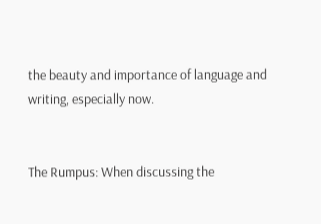the beauty and importance of language and writing, especially now.


The Rumpus: When discussing the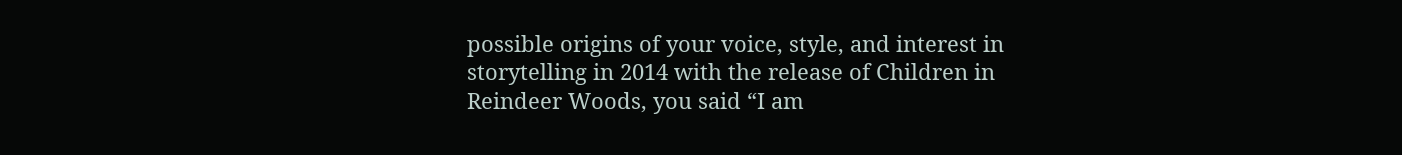possible origins of your voice, style, and interest in storytelling in 2014 with the release of Children in Reindeer Woods, you said “I am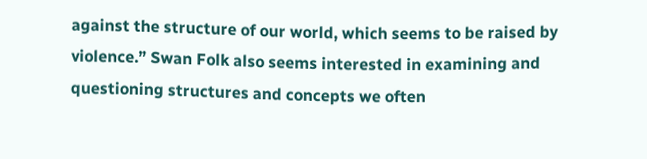against the structure of our world, which seems to be raised by violence.” Swan Folk also seems interested in examining and questioning structures and concepts we often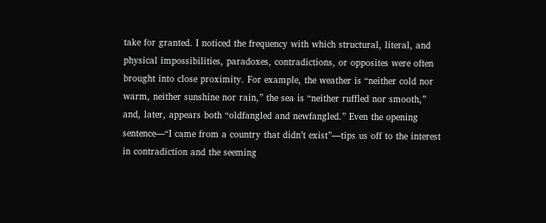take for granted. I noticed the frequency with which structural, literal, and physical impossibilities, paradoxes, contradictions, or opposites were often brought into close proximity. For example, the weather is “neither cold nor warm, neither sunshine nor rain,” the sea is “neither ruffled nor smooth,” and, later, appears both “oldfangled and newfangled.” Even the opening sentence—“I came from a country that didn’t exist”—tips us off to the interest in contradiction and the seeming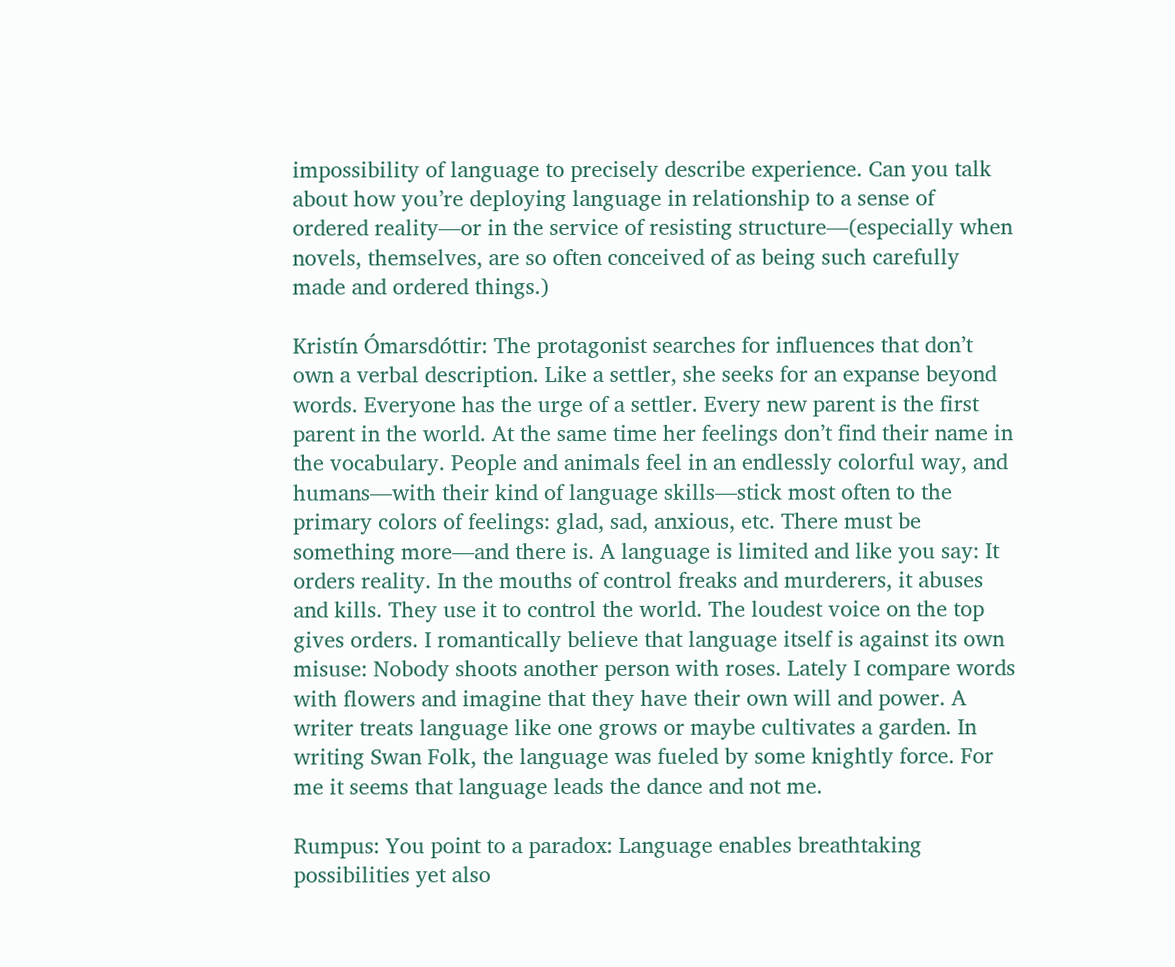impossibility of language to precisely describe experience. Can you talk about how you’re deploying language in relationship to a sense of ordered reality—or in the service of resisting structure—(especially when novels, themselves, are so often conceived of as being such carefully made and ordered things.)

Kristín Ómarsdóttir: The protagonist searches for influences that don’t own a verbal description. Like a settler, she seeks for an expanse beyond words. Everyone has the urge of a settler. Every new parent is the first parent in the world. At the same time her feelings don’t find their name in the vocabulary. People and animals feel in an endlessly colorful way, and humans—with their kind of language skills—stick most often to the primary colors of feelings: glad, sad, anxious, etc. There must be something more—and there is. A language is limited and like you say: It orders reality. In the mouths of control freaks and murderers, it abuses and kills. They use it to control the world. The loudest voice on the top gives orders. I romantically believe that language itself is against its own misuse: Nobody shoots another person with roses. Lately I compare words with flowers and imagine that they have their own will and power. A writer treats language like one grows or maybe cultivates a garden. In writing Swan Folk, the language was fueled by some knightly force. For me it seems that language leads the dance and not me.

Rumpus: You point to a paradox: Language enables breathtaking possibilities yet also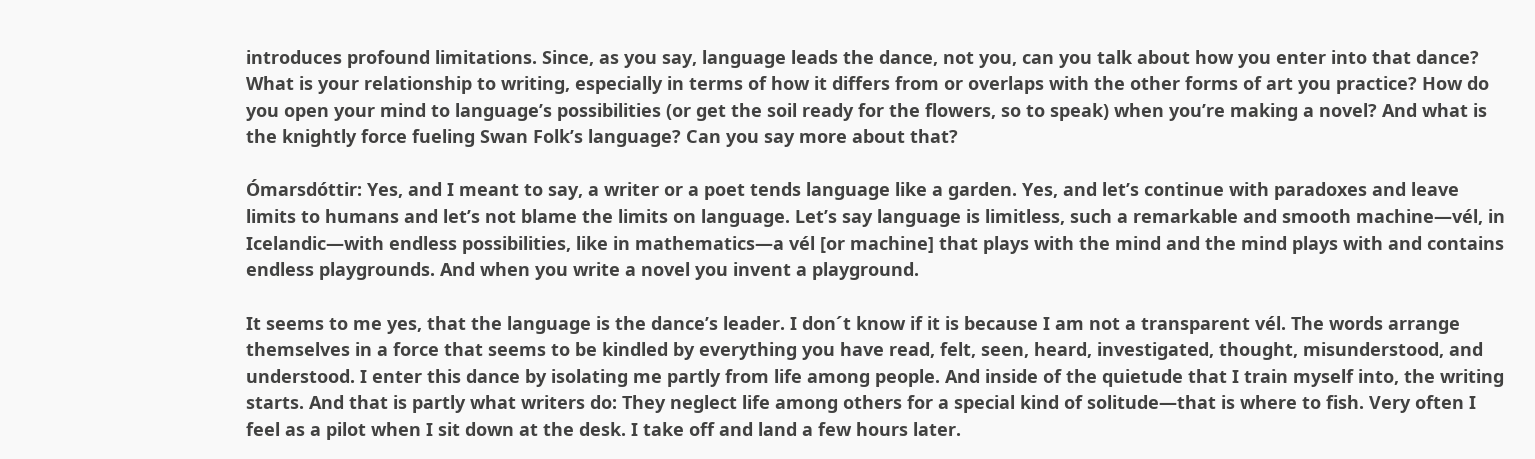introduces profound limitations. Since, as you say, language leads the dance, not you, can you talk about how you enter into that dance? What is your relationship to writing, especially in terms of how it differs from or overlaps with the other forms of art you practice? How do you open your mind to language’s possibilities (or get the soil ready for the flowers, so to speak) when you’re making a novel? And what is the knightly force fueling Swan Folk’s language? Can you say more about that?

Ómarsdóttir: Yes, and I meant to say, a writer or a poet tends language like a garden. Yes, and let’s continue with paradoxes and leave limits to humans and let’s not blame the limits on language. Let’s say language is limitless, such a remarkable and smooth machine—vél, in Icelandic—with endless possibilities, like in mathematics—a vél [or machine] that plays with the mind and the mind plays with and contains endless playgrounds. And when you write a novel you invent a playground.

It seems to me yes, that the language is the dance’s leader. I don´t know if it is because I am not a transparent vél. The words arrange themselves in a force that seems to be kindled by everything you have read, felt, seen, heard, investigated, thought, misunderstood, and understood. I enter this dance by isolating me partly from life among people. And inside of the quietude that I train myself into, the writing starts. And that is partly what writers do: They neglect life among others for a special kind of solitude—that is where to fish. Very often I feel as a pilot when I sit down at the desk. I take off and land a few hours later.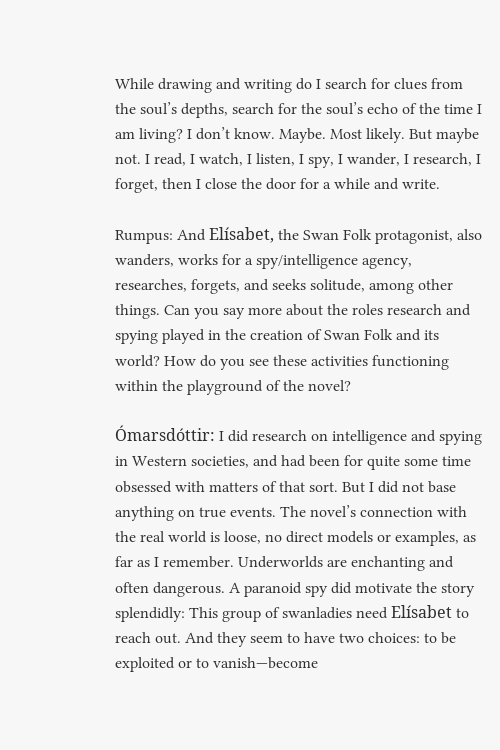While drawing and writing do I search for clues from the soul’s depths, search for the soul’s echo of the time I am living? I don’t know. Maybe. Most likely. But maybe not. I read, I watch, I listen, I spy, I wander, I research, I forget, then I close the door for a while and write.

Rumpus: And Elísabet, the Swan Folk protagonist, also wanders, works for a spy/intelligence agency, researches, forgets, and seeks solitude, among other things. Can you say more about the roles research and spying played in the creation of Swan Folk and its world? How do you see these activities functioning within the playground of the novel?

Ómarsdóttir: I did research on intelligence and spying in Western societies, and had been for quite some time obsessed with matters of that sort. But I did not base anything on true events. The novel’s connection with the real world is loose, no direct models or examples, as far as I remember. Underworlds are enchanting and often dangerous. A paranoid spy did motivate the story splendidly: This group of swanladies need Elísabet to reach out. And they seem to have two choices: to be exploited or to vanish—become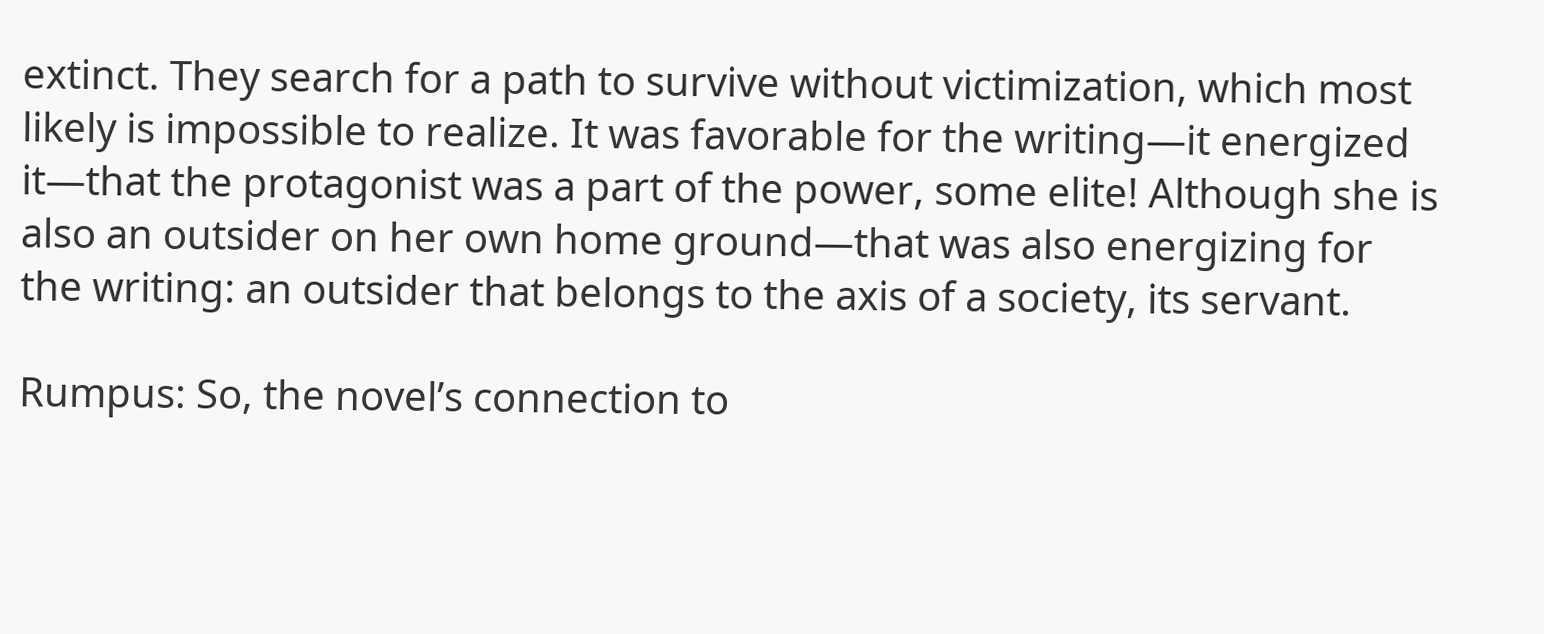extinct. They search for a path to survive without victimization, which most likely is impossible to realize. It was favorable for the writing—it energized it—that the protagonist was a part of the power, some elite! Although she is also an outsider on her own home ground—that was also energizing for the writing: an outsider that belongs to the axis of a society, its servant.

Rumpus: So, the novel’s connection to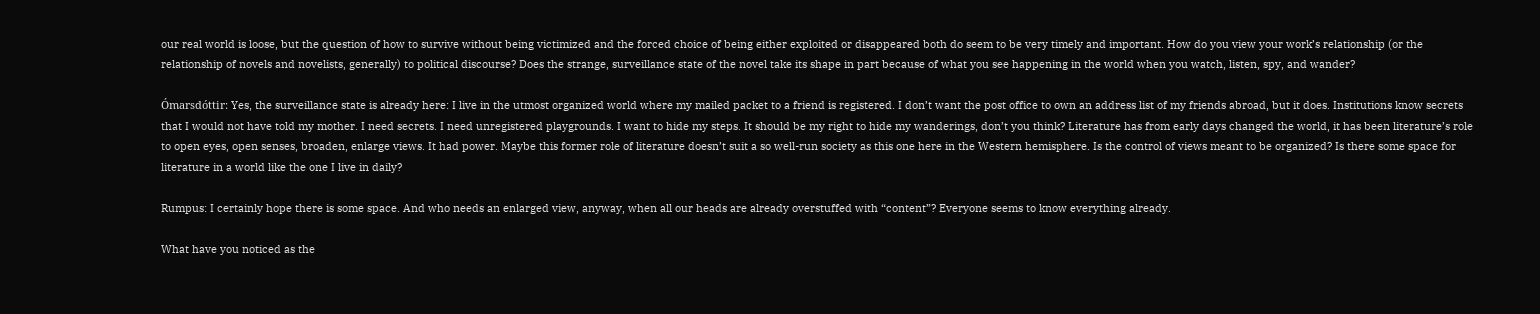our real world is loose, but the question of how to survive without being victimized and the forced choice of being either exploited or disappeared both do seem to be very timely and important. How do you view your work’s relationship (or the relationship of novels and novelists, generally) to political discourse? Does the strange, surveillance state of the novel take its shape in part because of what you see happening in the world when you watch, listen, spy, and wander?

Ómarsdóttir: Yes, the surveillance state is already here: I live in the utmost organized world where my mailed packet to a friend is registered. I don’t want the post office to own an address list of my friends abroad, but it does. Institutions know secrets that I would not have told my mother. I need secrets. I need unregistered playgrounds. I want to hide my steps. It should be my right to hide my wanderings, don’t you think? Literature has from early days changed the world, it has been literature’s role to open eyes, open senses, broaden, enlarge views. It had power. Maybe this former role of literature doesn’t suit a so well-run society as this one here in the Western hemisphere. Is the control of views meant to be organized? Is there some space for literature in a world like the one I live in daily?

Rumpus: I certainly hope there is some space. And who needs an enlarged view, anyway, when all our heads are already overstuffed with “content”? Everyone seems to know everything already.

What have you noticed as the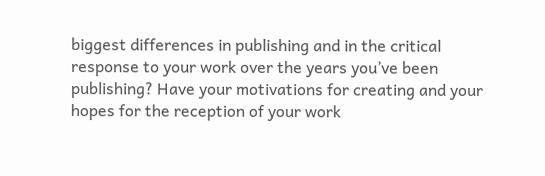biggest differences in publishing and in the critical response to your work over the years you’ve been publishing? Have your motivations for creating and your hopes for the reception of your work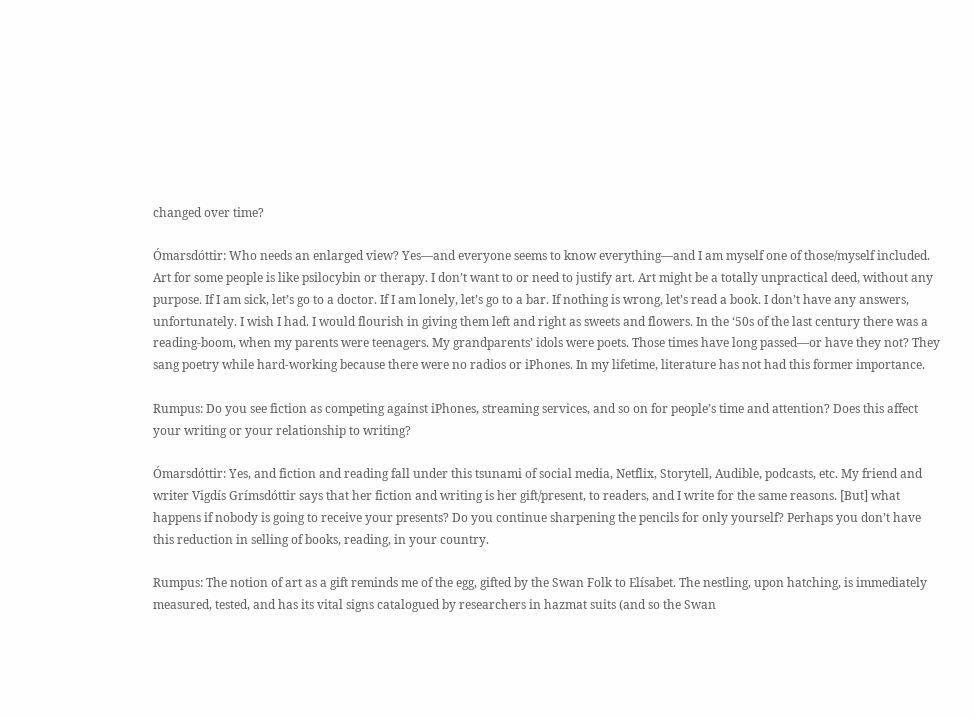changed over time?

Ómarsdóttir: Who needs an enlarged view? Yes—and everyone seems to know everything—and I am myself one of those/myself included. Art for some people is like psilocybin or therapy. I don’t want to or need to justify art. Art might be a totally unpractical deed, without any purpose. If I am sick, let’s go to a doctor. If I am lonely, let’s go to a bar. If nothing is wrong, let’s read a book. I don’t have any answers, unfortunately. I wish I had. I would flourish in giving them left and right as sweets and flowers. In the ‘50s of the last century there was a reading-boom, when my parents were teenagers. My grandparents’ idols were poets. Those times have long passed—or have they not? They sang poetry while hard-working because there were no radios or iPhones. In my lifetime, literature has not had this former importance.

Rumpus: Do you see fiction as competing against iPhones, streaming services, and so on for people’s time and attention? Does this affect your writing or your relationship to writing?

Ómarsdóttir: Yes, and fiction and reading fall under this tsunami of social media, Netflix, Storytell, Audible, podcasts, etc. My friend and writer Vigdís Grímsdóttir says that her fiction and writing is her gift/present, to readers, and I write for the same reasons. [But] what happens if nobody is going to receive your presents? Do you continue sharpening the pencils for only yourself? Perhaps you don’t have this reduction in selling of books, reading, in your country.

Rumpus: The notion of art as a gift reminds me of the egg, gifted by the Swan Folk to Elísabet. The nestling, upon hatching, is immediately measured, tested, and has its vital signs catalogued by researchers in hazmat suits (and so the Swan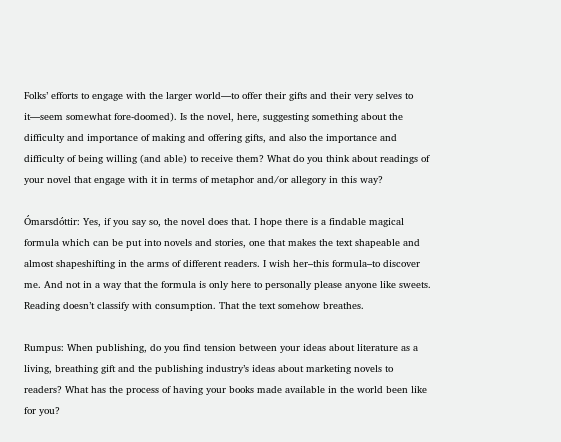Folks’ efforts to engage with the larger world—to offer their gifts and their very selves to it—seem somewhat fore-doomed). Is the novel, here, suggesting something about the difficulty and importance of making and offering gifts, and also the importance and difficulty of being willing (and able) to receive them? What do you think about readings of your novel that engage with it in terms of metaphor and/or allegory in this way?

Ómarsdóttir: Yes, if you say so, the novel does that. I hope there is a findable magical formula which can be put into novels and stories, one that makes the text shapeable and almost shapeshifting in the arms of different readers. I wish her–this formula–to discover me. And not in a way that the formula is only here to personally please anyone like sweets. Reading doesn’t classify with consumption. That the text somehow breathes.

Rumpus: When publishing, do you find tension between your ideas about literature as a living, breathing gift and the publishing industry’s ideas about marketing novels to readers? What has the process of having your books made available in the world been like for you?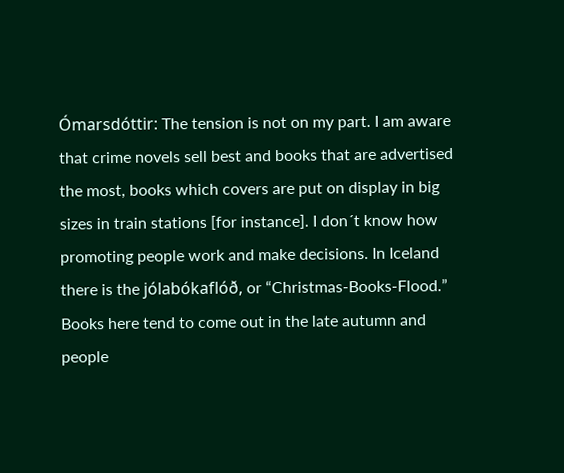Ómarsdóttir: The tension is not on my part. I am aware that crime novels sell best and books that are advertised the most, books which covers are put on display in big sizes in train stations [for instance]. I don´t know how promoting people work and make decisions. In Iceland there is the jólabókaflóð, or “Christmas-Books-Flood.” Books here tend to come out in the late autumn and people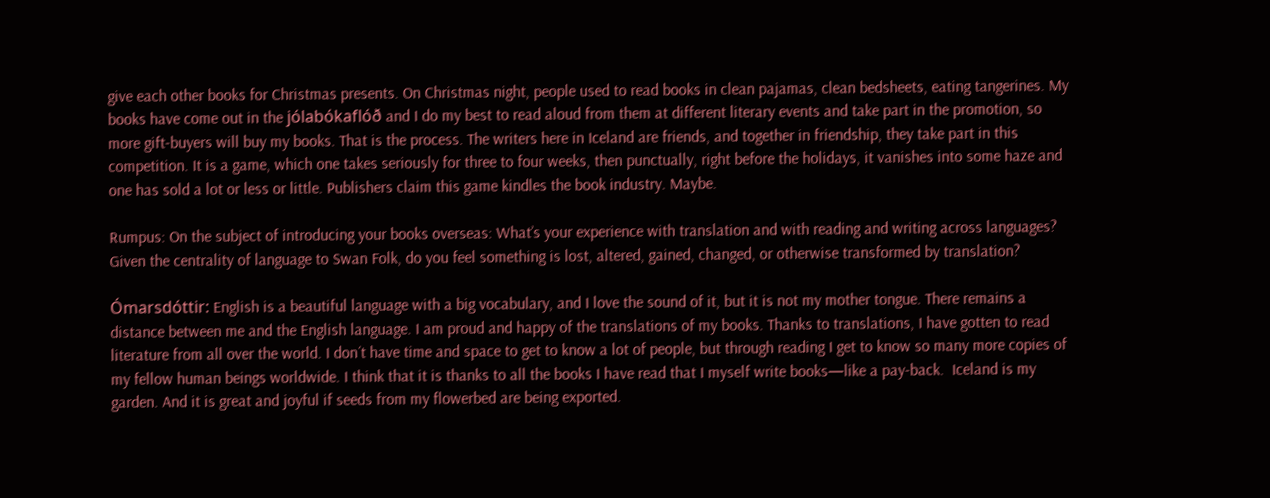give each other books for Christmas presents. On Christmas night, people used to read books in clean pajamas, clean bedsheets, eating tangerines. My books have come out in the jólabókaflóð and I do my best to read aloud from them at different literary events and take part in the promotion, so more gift-buyers will buy my books. That is the process. The writers here in Iceland are friends, and together in friendship, they take part in this competition. It is a game, which one takes seriously for three to four weeks, then punctually, right before the holidays, it vanishes into some haze and one has sold a lot or less or little. Publishers claim this game kindles the book industry. Maybe.

Rumpus: On the subject of introducing your books overseas: What’s your experience with translation and with reading and writing across languages? Given the centrality of language to Swan Folk, do you feel something is lost, altered, gained, changed, or otherwise transformed by translation?

Ómarsdóttir: English is a beautiful language with a big vocabulary, and I love the sound of it, but it is not my mother tongue. There remains a distance between me and the English language. I am proud and happy of the translations of my books. Thanks to translations, I have gotten to read literature from all over the world. I don´t have time and space to get to know a lot of people, but through reading I get to know so many more copies of my fellow human beings worldwide. I think that it is thanks to all the books I have read that I myself write books—like a pay-back.  Iceland is my garden. And it is great and joyful if seeds from my flowerbed are being exported.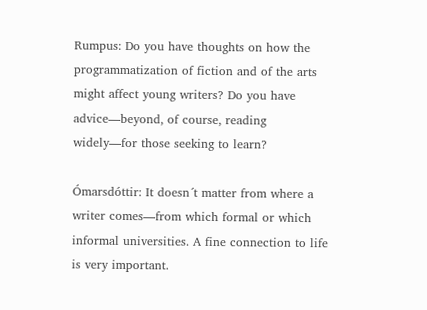Rumpus: Do you have thoughts on how the programmatization of fiction and of the arts might affect young writers? Do you have advice—beyond, of course, reading widely—for those seeking to learn?

Ómarsdóttir: It doesn´t matter from where a writer comes—from which formal or which informal universities. A fine connection to life is very important.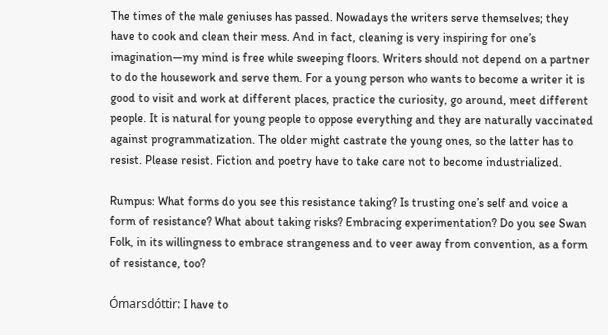The times of the male geniuses has passed. Nowadays the writers serve themselves; they have to cook and clean their mess. And in fact, cleaning is very inspiring for one’s imagination—my mind is free while sweeping floors. Writers should not depend on a partner to do the housework and serve them. For a young person who wants to become a writer it is good to visit and work at different places, practice the curiosity, go around, meet different people. It is natural for young people to oppose everything and they are naturally vaccinated against programmatization. The older might castrate the young ones, so the latter has to resist. Please resist. Fiction and poetry have to take care not to become industrialized.

Rumpus: What forms do you see this resistance taking? Is trusting one’s self and voice a form of resistance? What about taking risks? Embracing experimentation? Do you see Swan Folk, in its willingness to embrace strangeness and to veer away from convention, as a form of resistance, too?

Ómarsdóttir: I have to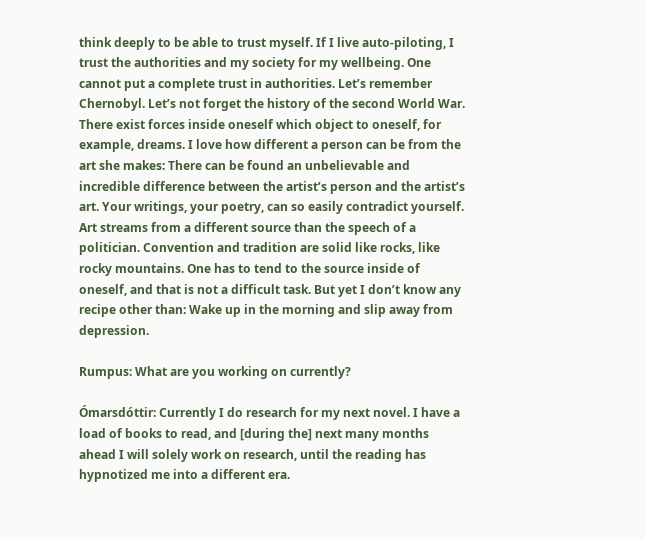think deeply to be able to trust myself. If I live auto-piloting, I trust the authorities and my society for my wellbeing. One cannot put a complete trust in authorities. Let’s remember Chernobyl. Let’s not forget the history of the second World War. There exist forces inside oneself which object to oneself, for example, dreams. I love how different a person can be from the art she makes: There can be found an unbelievable and incredible difference between the artist’s person and the artist’s art. Your writings, your poetry, can so easily contradict yourself. Art streams from a different source than the speech of a politician. Convention and tradition are solid like rocks, like rocky mountains. One has to tend to the source inside of oneself, and that is not a difficult task. But yet I don’t know any recipe other than: Wake up in the morning and slip away from depression.

Rumpus: What are you working on currently?

Ómarsdóttir: Currently I do research for my next novel. I have a load of books to read, and [during the] next many months ahead I will solely work on research, until the reading has hypnotized me into a different era.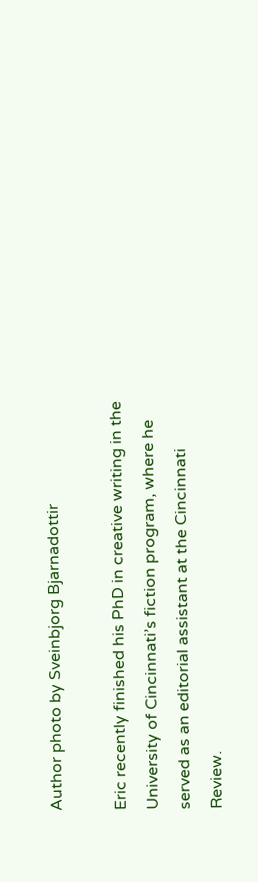Author photo by Sveinbjorg Bjarnadottir

Eric recently finished his PhD in creative writing in the University of Cincinnati’s fiction program, where he served as an editorial assistant at the Cincinnati Review.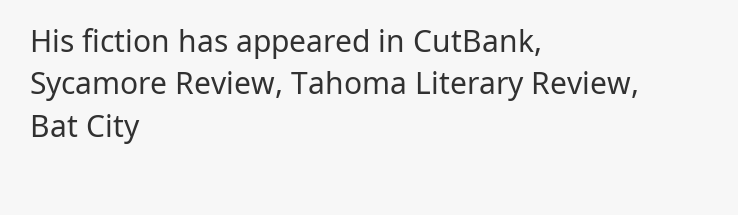His fiction has appeared in CutBank, Sycamore Review, Tahoma Literary Review, Bat City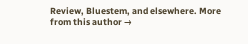Review, Bluestem, and elsewhere. More from this author →